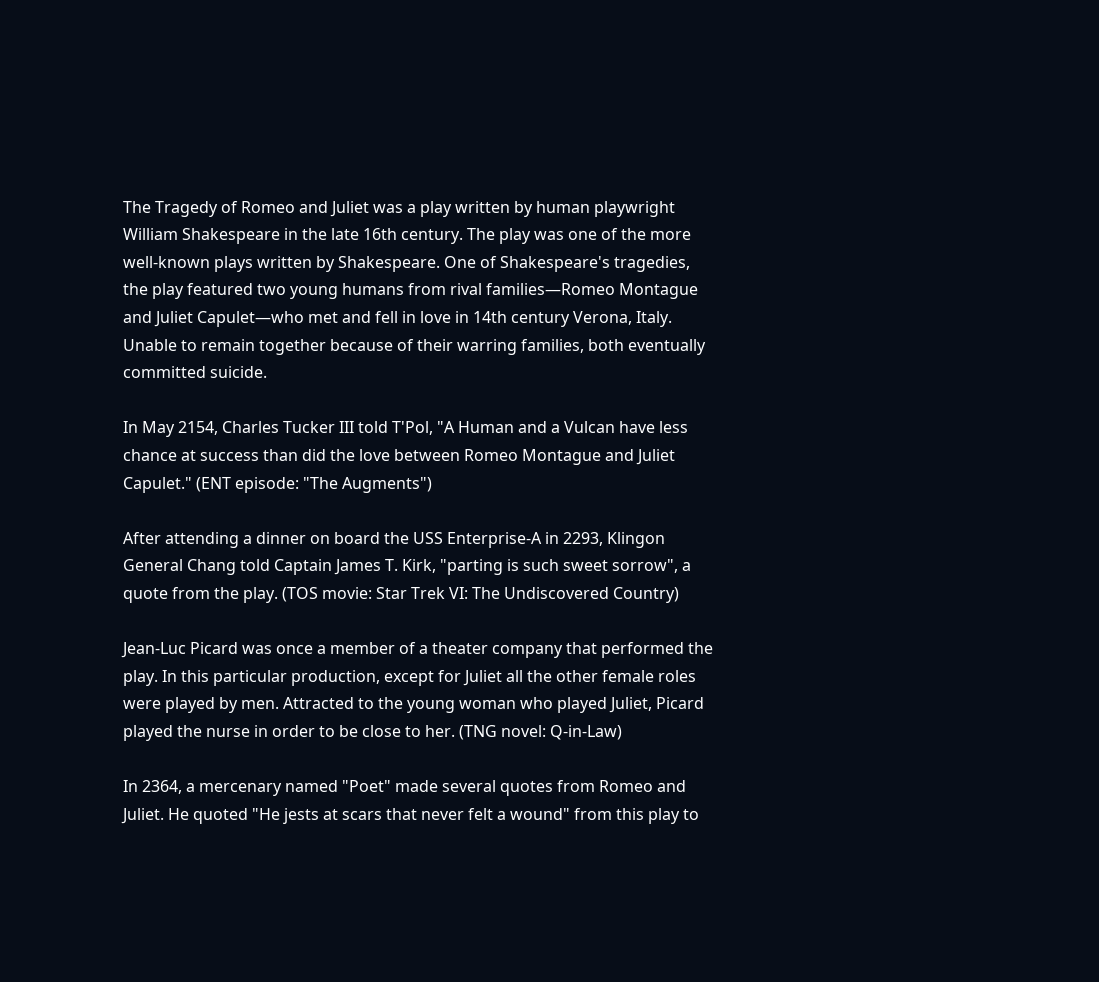The Tragedy of Romeo and Juliet was a play written by human playwright William Shakespeare in the late 16th century. The play was one of the more well-known plays written by Shakespeare. One of Shakespeare's tragedies, the play featured two young humans from rival families—Romeo Montague and Juliet Capulet—who met and fell in love in 14th century Verona, Italy. Unable to remain together because of their warring families, both eventually committed suicide.

In May 2154, Charles Tucker III told T'Pol, "A Human and a Vulcan have less chance at success than did the love between Romeo Montague and Juliet Capulet." (ENT episode: "The Augments")

After attending a dinner on board the USS Enterprise-A in 2293, Klingon General Chang told Captain James T. Kirk, "parting is such sweet sorrow", a quote from the play. (TOS movie: Star Trek VI: The Undiscovered Country)

Jean-Luc Picard was once a member of a theater company that performed the play. In this particular production, except for Juliet all the other female roles were played by men. Attracted to the young woman who played Juliet, Picard played the nurse in order to be close to her. (TNG novel: Q-in-Law)

In 2364, a mercenary named "Poet" made several quotes from Romeo and Juliet. He quoted "He jests at scars that never felt a wound" from this play to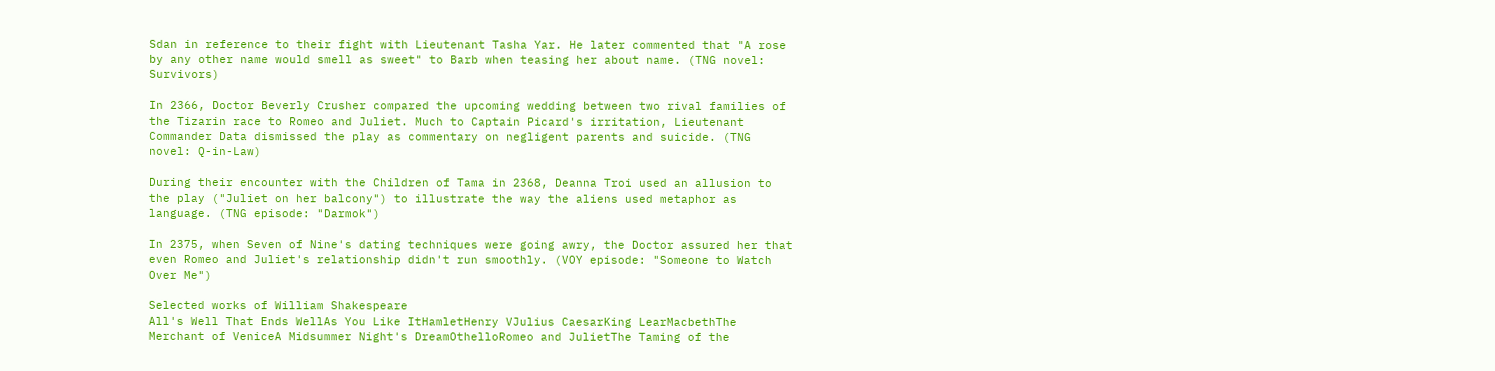Sdan in reference to their fight with Lieutenant Tasha Yar. He later commented that "A rose by any other name would smell as sweet" to Barb when teasing her about name. (TNG novel: Survivors)

In 2366, Doctor Beverly Crusher compared the upcoming wedding between two rival families of the Tizarin race to Romeo and Juliet. Much to Captain Picard's irritation, Lieutenant Commander Data dismissed the play as commentary on negligent parents and suicide. (TNG novel: Q-in-Law)

During their encounter with the Children of Tama in 2368, Deanna Troi used an allusion to the play ("Juliet on her balcony") to illustrate the way the aliens used metaphor as language. (TNG episode: "Darmok")

In 2375, when Seven of Nine's dating techniques were going awry, the Doctor assured her that even Romeo and Juliet's relationship didn't run smoothly. (VOY episode: "Someone to Watch Over Me")

Selected works of William Shakespeare
All's Well That Ends WellAs You Like ItHamletHenry VJulius CaesarKing LearMacbethThe Merchant of VeniceA Midsummer Night's DreamOthelloRomeo and JulietThe Taming of the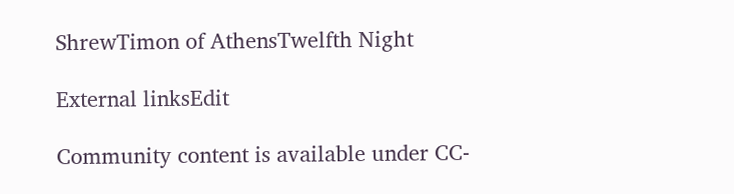ShrewTimon of AthensTwelfth Night

External linksEdit

Community content is available under CC-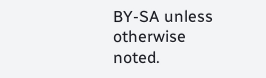BY-SA unless otherwise noted.